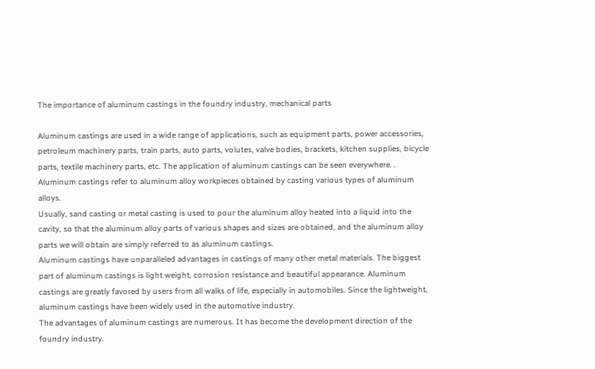The importance of aluminum castings in the foundry industry, mechanical parts

Aluminum castings are used in a wide range of applications, such as equipment parts, power accessories, petroleum machinery parts, train parts, auto parts, volutes, valve bodies, brackets, kitchen supplies, bicycle parts, textile machinery parts, etc. The application of aluminum castings can be seen everywhere. .
Aluminum castings refer to aluminum alloy workpieces obtained by casting various types of aluminum alloys.
Usually, sand casting or metal casting is used to pour the aluminum alloy heated into a liquid into the cavity, so that the aluminum alloy parts of various shapes and sizes are obtained, and the aluminum alloy parts we will obtain are simply referred to as aluminum castings.
Aluminum castings have unparalleled advantages in castings of many other metal materials. The biggest part of aluminum castings is light weight, corrosion resistance and beautiful appearance. Aluminum castings are greatly favored by users from all walks of life, especially in automobiles. Since the lightweight, aluminum castings have been widely used in the automotive industry.
The advantages of aluminum castings are numerous. It has become the development direction of the foundry industry.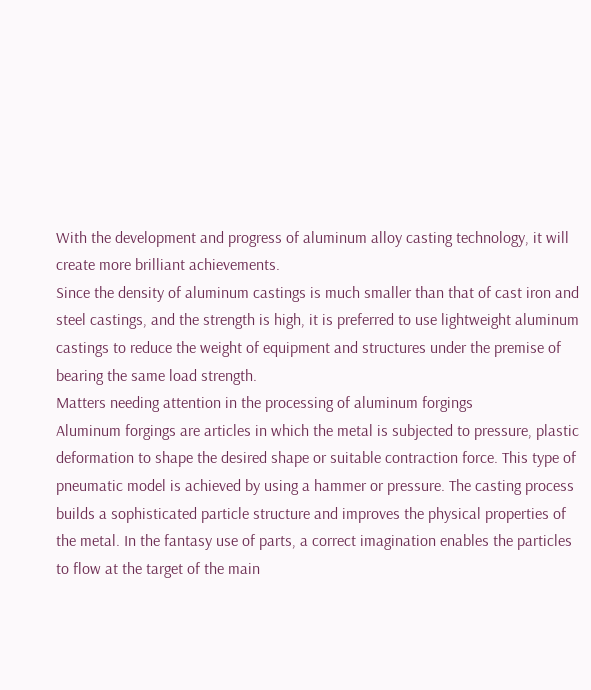With the development and progress of aluminum alloy casting technology, it will create more brilliant achievements.
Since the density of aluminum castings is much smaller than that of cast iron and steel castings, and the strength is high, it is preferred to use lightweight aluminum castings to reduce the weight of equipment and structures under the premise of bearing the same load strength.
Matters needing attention in the processing of aluminum forgings
Aluminum forgings are articles in which the metal is subjected to pressure, plastic deformation to shape the desired shape or suitable contraction force. This type of pneumatic model is achieved by using a hammer or pressure. The casting process builds a sophisticated particle structure and improves the physical properties of the metal. In the fantasy use of parts, a correct imagination enables the particles to flow at the target of the main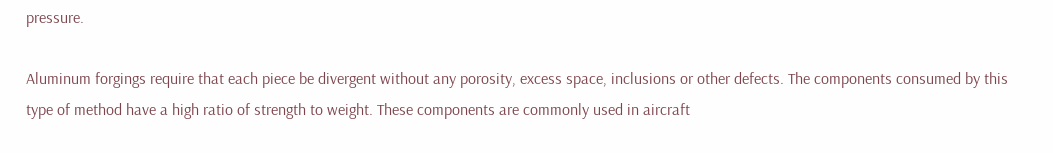pressure.

Aluminum forgings require that each piece be divergent without any porosity, excess space, inclusions or other defects. The components consumed by this type of method have a high ratio of strength to weight. These components are commonly used in aircraft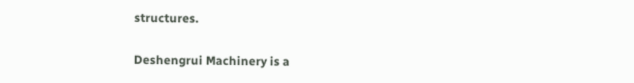structures.

Deshengrui Machinery is a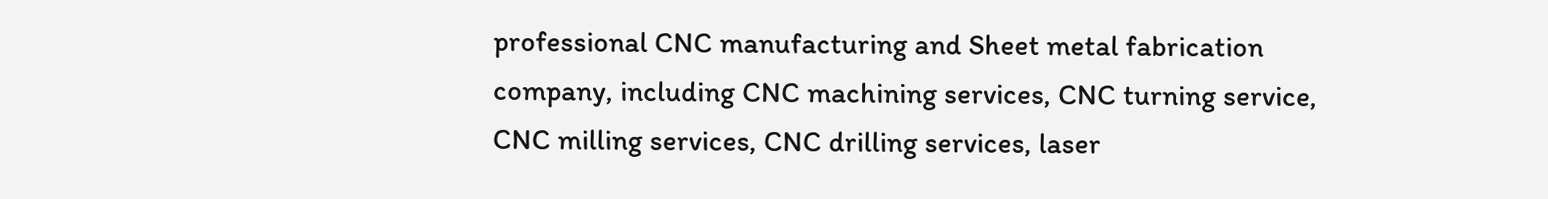professional CNC manufacturing and Sheet metal fabrication company, including CNC machining services, CNC turning service, CNC milling services, CNC drilling services, laser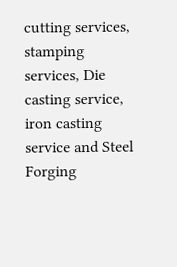cutting services, stamping services, Die casting service, iron casting service and Steel Forging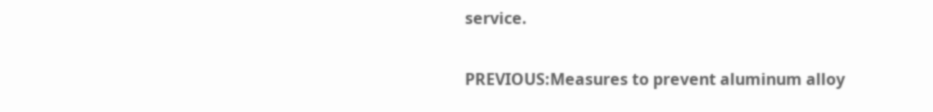service.

PREVIOUS:Measures to prevent aluminum alloy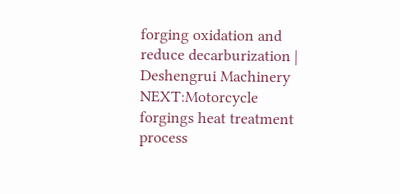forging oxidation and reduce decarburization | Deshengrui Machinery
NEXT:Motorcycle forgings heat treatment process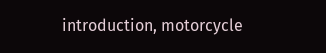introduction, motorcycle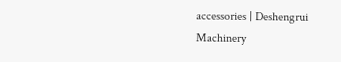accessories | Deshengrui Machinery